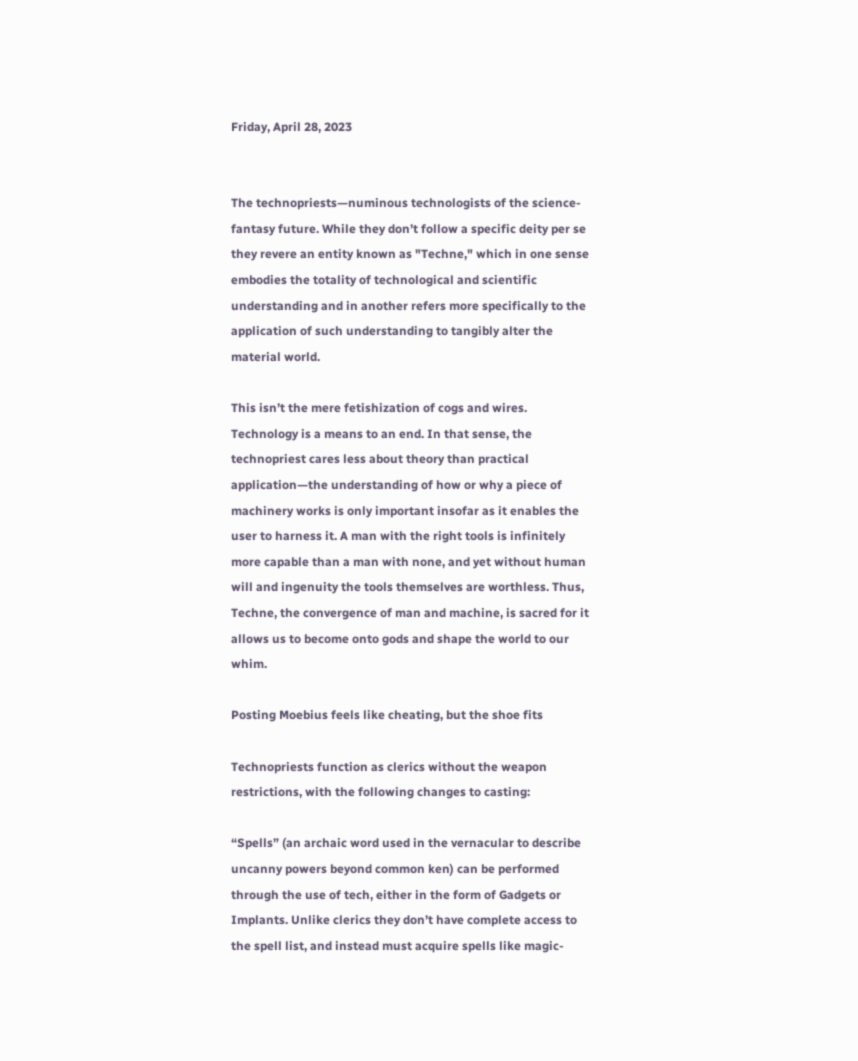Friday, April 28, 2023


The technopriests—numinous technologists of the science-fantasy future. While they don’t follow a specific deity per se they revere an entity known as "Techne," which in one sense embodies the totality of technological and scientific understanding and in another refers more specifically to the application of such understanding to tangibly alter the material world.

This isn’t the mere fetishization of cogs and wires. Technology is a means to an end. In that sense, the technopriest cares less about theory than practical application—the understanding of how or why a piece of machinery works is only important insofar as it enables the user to harness it. A man with the right tools is infinitely more capable than a man with none, and yet without human will and ingenuity the tools themselves are worthless. Thus, Techne, the convergence of man and machine, is sacred for it allows us to become onto gods and shape the world to our whim.

Posting Moebius feels like cheating, but the shoe fits

Technopriests function as clerics without the weapon restrictions, with the following changes to casting:

“Spells” (an archaic word used in the vernacular to describe uncanny powers beyond common ken) can be performed through the use of tech, either in the form of Gadgets or Implants. Unlike clerics they don’t have complete access to the spell list, and instead must acquire spells like magic-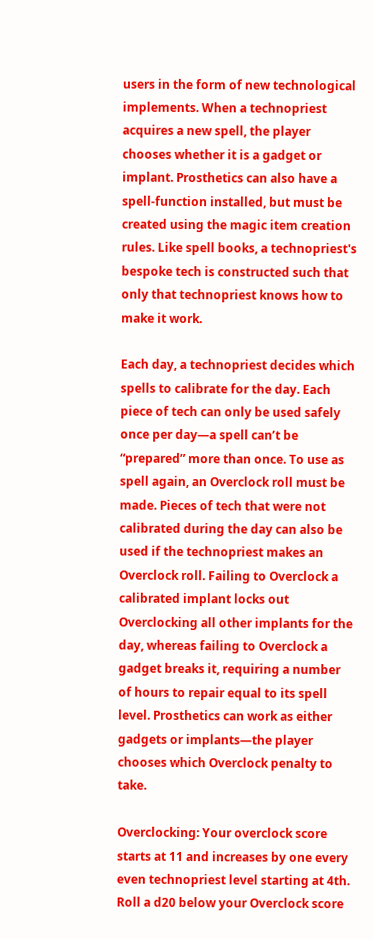users in the form of new technological implements. When a technopriest acquires a new spell, the player chooses whether it is a gadget or implant. Prosthetics can also have a spell-function installed, but must be created using the magic item creation rules. Like spell books, a technopriest's bespoke tech is constructed such that only that technopriest knows how to make it work.

Each day, a technopriest decides which spells to calibrate for the day. Each piece of tech can only be used safely once per day—a spell can’t be “prepared” more than once. To use as spell again, an Overclock roll must be made. Pieces of tech that were not calibrated during the day can also be used if the technopriest makes an Overclock roll. Failing to Overclock a calibrated implant locks out Overclocking all other implants for the day, whereas failing to Overclock a gadget breaks it, requiring a number of hours to repair equal to its spell level. Prosthetics can work as either gadgets or implants—the player chooses which Overclock penalty to take.

Overclocking: Your overclock score starts at 11 and increases by one every even technopriest level starting at 4th. Roll a d20 below your Overclock score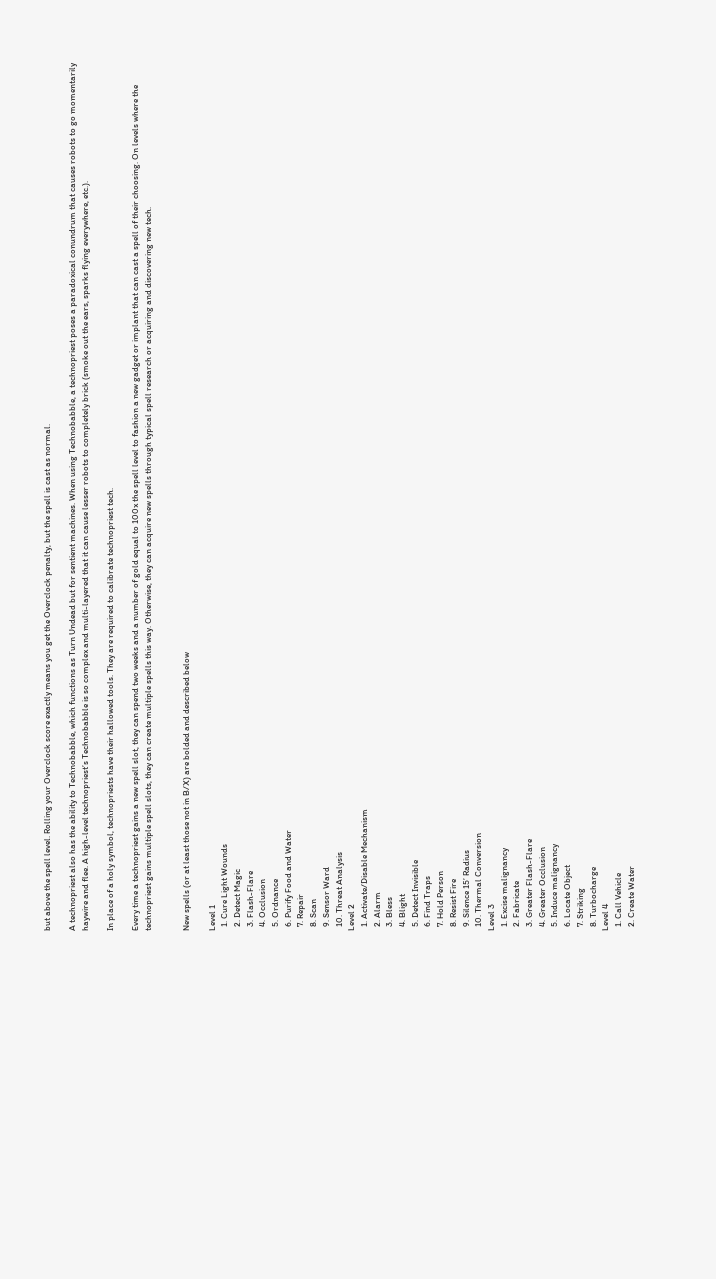but above the spell level. Rolling your Overclock score exactly means you get the Overclock penalty, but the spell is cast as normal.

A technopriest also has the ability to Technobabble, which functions as Turn Undead but for sentient machines. When using Technobabble, a technopriest poses a paradoxical conundrum that causes robots to go momentarily haywire and flee. A high-level technopriest’s Technobabble is so complex and multi-layered that it can cause lesser robots to completely brick (smoke out the ears, sparks flying everywhere, etc.).

In place of a holy symbol, technopriests have their hallowed tools. They are required to calibrate technopriest tech.

Every time a technopriest gains a new spell slot, they can spend two weeks and a number of gold equal to 100x the spell level to fashion a new gadget or implant that can cast a spell of their choosing. On levels where the technopriest gains multiple spell slots, they can create multiple spells this way. Otherwise, they can acquire new spells through typical spell research or acquiring and discovering new tech.


New spells (or at least those not in B/X) are bolded and described below

Level 1
  1. Cure Light Wounds
  2. Detect Magic
  3. Flash-Flare
  4. Occlusion
  5. Ordnance
  6. Purify Food and Water
  7. Repair
  8. Scan
  9. Sensor Ward
  10. Threat Analysis
Level 2
  1. Activate/Disable Mechanism
  2. Alarm
  3. Bless
  4. Blight
  5. Detect Invisible
  6. Find Traps
  7. Hold Person
  8. Resist Fire
  9. Silence 15’ Radius
  10. Thermal Conversion
Level 3
  1. Excise malignancy
  2. Fabricate
  3. Greater Flash-Flare
  4. Greater Occlusion
  5. Induce malignancy
  6. Locate Object
  7. Striking
  8. Turbocharge
Level 4
  1. Call Vehicle
  2. Create Water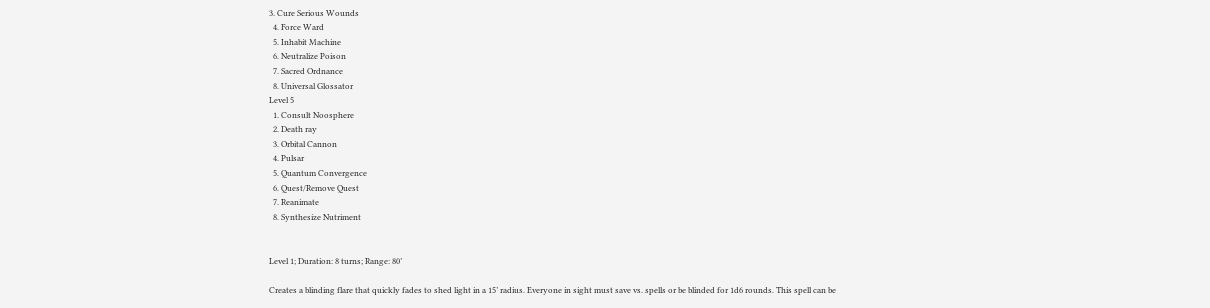3. Cure Serious Wounds
  4. Force Ward
  5. Inhabit Machine
  6. Neutralize Poison
  7. Sacred Ordnance
  8. Universal Glossator
Level 5
  1. Consult Noosphere
  2. Death ray
  3. Orbital Cannon
  4. Pulsar
  5. Quantum Convergence
  6. Quest/Remove Quest
  7. Reanimate
  8. Synthesize Nutriment


Level 1; Duration: 8 turns; Range: 80’

Creates a blinding flare that quickly fades to shed light in a 15’ radius. Everyone in sight must save vs. spells or be blinded for 1d6 rounds. This spell can be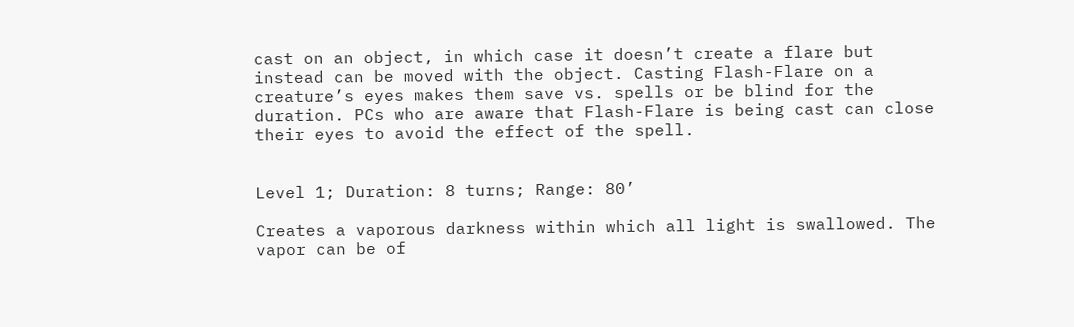cast on an object, in which case it doesn’t create a flare but instead can be moved with the object. Casting Flash-Flare on a creature’s eyes makes them save vs. spells or be blind for the duration. PCs who are aware that Flash-Flare is being cast can close their eyes to avoid the effect of the spell.


Level 1; Duration: 8 turns; Range: 80’

Creates a vaporous darkness within which all light is swallowed. The vapor can be of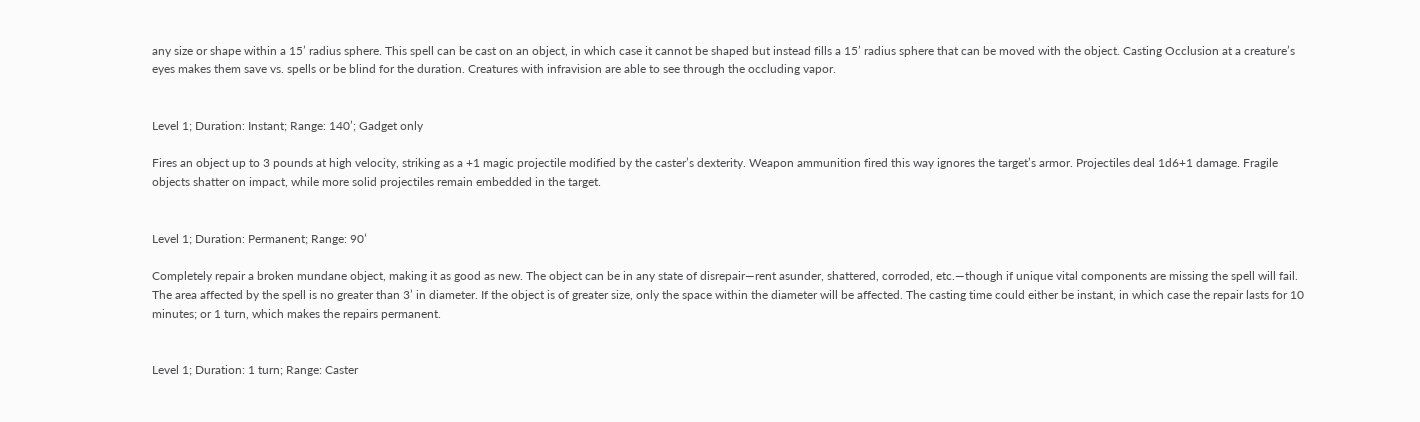any size or shape within a 15’ radius sphere. This spell can be cast on an object, in which case it cannot be shaped but instead fills a 15’ radius sphere that can be moved with the object. Casting Occlusion at a creature’s eyes makes them save vs. spells or be blind for the duration. Creatures with infravision are able to see through the occluding vapor.


Level 1; Duration: Instant; Range: 140’; Gadget only

Fires an object up to 3 pounds at high velocity, striking as a +1 magic projectile modified by the caster’s dexterity. Weapon ammunition fired this way ignores the target’s armor. Projectiles deal 1d6+1 damage. Fragile objects shatter on impact, while more solid projectiles remain embedded in the target.


Level 1; Duration: Permanent; Range: 90’

Completely repair a broken mundane object, making it as good as new. The object can be in any state of disrepair—rent asunder, shattered, corroded, etc.—though if unique vital components are missing the spell will fail. The area affected by the spell is no greater than 3’ in diameter. If the object is of greater size, only the space within the diameter will be affected. The casting time could either be instant, in which case the repair lasts for 10 minutes; or 1 turn, which makes the repairs permanent.


Level 1; Duration: 1 turn; Range: Caster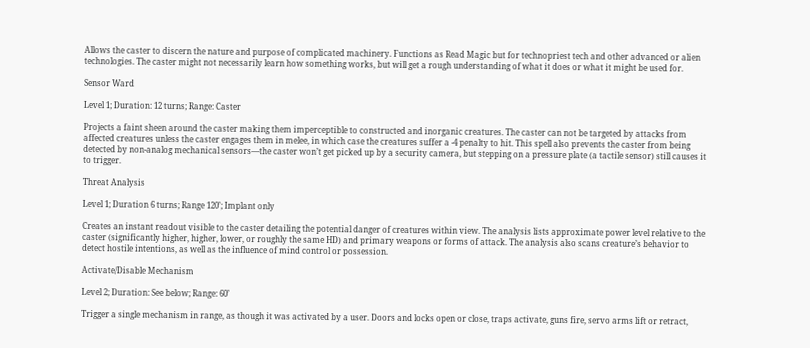Allows the caster to discern the nature and purpose of complicated machinery. Functions as Read Magic but for technopriest tech and other advanced or alien technologies. The caster might not necessarily learn how something works, but will get a rough understanding of what it does or what it might be used for.

Sensor Ward

Level 1; Duration: 12 turns; Range: Caster

Projects a faint sheen around the caster making them imperceptible to constructed and inorganic creatures. The caster can not be targeted by attacks from affected creatures unless the caster engages them in melee, in which case the creatures suffer a -4 penalty to hit. This spell also prevents the caster from being detected by non-analog mechanical sensors—the caster won’t get picked up by a security camera, but stepping on a pressure plate (a tactile sensor) still causes it to trigger.

Threat Analysis

Level 1; Duration 6 turns; Range 120’; Implant only

Creates an instant readout visible to the caster detailing the potential danger of creatures within view. The analysis lists approximate power level relative to the caster (significantly higher, higher, lower, or roughly the same HD) and primary weapons or forms of attack. The analysis also scans creature’s behavior to detect hostile intentions, as well as the influence of mind control or possession.

Activate/Disable Mechanism

Level 2; Duration: See below; Range: 60’

Trigger a single mechanism in range, as though it was activated by a user. Doors and locks open or close, traps activate, guns fire, servo arms lift or retract,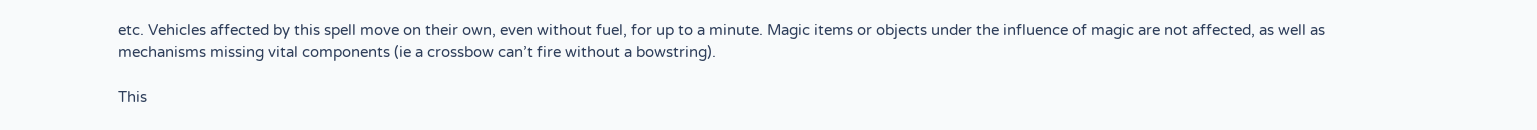etc. Vehicles affected by this spell move on their own, even without fuel, for up to a minute. Magic items or objects under the influence of magic are not affected, as well as mechanisms missing vital components (ie a crossbow can’t fire without a bowstring).

This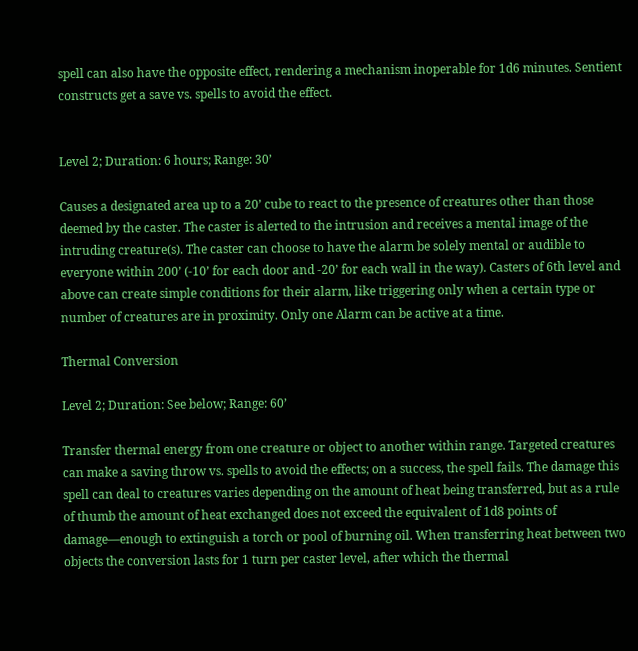spell can also have the opposite effect, rendering a mechanism inoperable for 1d6 minutes. Sentient constructs get a save vs. spells to avoid the effect.


Level 2; Duration: 6 hours; Range: 30’

Causes a designated area up to a 20’ cube to react to the presence of creatures other than those deemed by the caster. The caster is alerted to the intrusion and receives a mental image of the intruding creature(s). The caster can choose to have the alarm be solely mental or audible to everyone within 200’ (-10’ for each door and -20’ for each wall in the way). Casters of 6th level and above can create simple conditions for their alarm, like triggering only when a certain type or number of creatures are in proximity. Only one Alarm can be active at a time.

Thermal Conversion

Level 2; Duration: See below; Range: 60’

Transfer thermal energy from one creature or object to another within range. Targeted creatures can make a saving throw vs. spells to avoid the effects; on a success, the spell fails. The damage this spell can deal to creatures varies depending on the amount of heat being transferred, but as a rule of thumb the amount of heat exchanged does not exceed the equivalent of 1d8 points of damage—enough to extinguish a torch or pool of burning oil. When transferring heat between two objects the conversion lasts for 1 turn per caster level, after which the thermal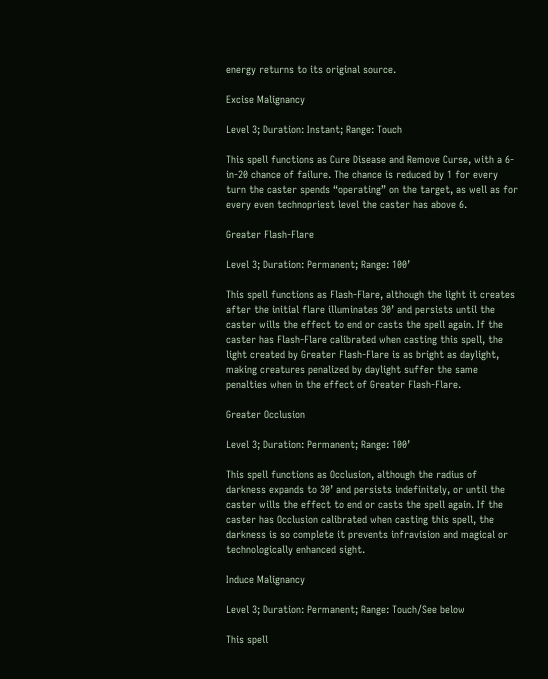energy returns to its original source.

Excise Malignancy

Level 3; Duration: Instant; Range: Touch

This spell functions as Cure Disease and Remove Curse, with a 6-in-20 chance of failure. The chance is reduced by 1 for every turn the caster spends “operating” on the target, as well as for every even technopriest level the caster has above 6.

Greater Flash-Flare

Level 3; Duration: Permanent; Range: 100’

This spell functions as Flash-Flare, although the light it creates after the initial flare illuminates 30’ and persists until the caster wills the effect to end or casts the spell again. If the caster has Flash-Flare calibrated when casting this spell, the light created by Greater Flash-Flare is as bright as daylight, making creatures penalized by daylight suffer the same penalties when in the effect of Greater Flash-Flare.

Greater Occlusion

Level 3; Duration: Permanent; Range: 100’

This spell functions as Occlusion, although the radius of darkness expands to 30’ and persists indefinitely, or until the caster wills the effect to end or casts the spell again. If the caster has Occlusion calibrated when casting this spell, the darkness is so complete it prevents infravision and magical or technologically enhanced sight.

Induce Malignancy

Level 3; Duration: Permanent; Range: Touch/See below

This spell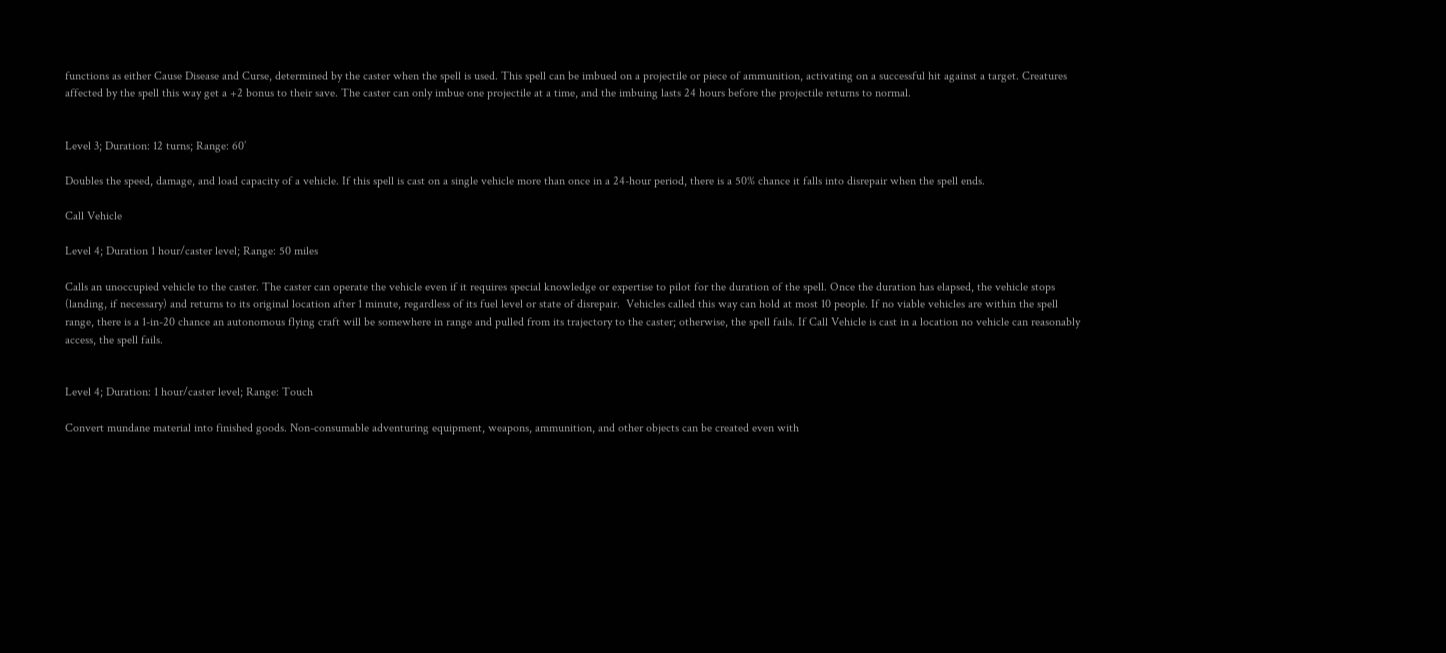functions as either Cause Disease and Curse, determined by the caster when the spell is used. This spell can be imbued on a projectile or piece of ammunition, activating on a successful hit against a target. Creatures affected by the spell this way get a +2 bonus to their save. The caster can only imbue one projectile at a time, and the imbuing lasts 24 hours before the projectile returns to normal.


Level 3; Duration: 12 turns; Range: 60’

Doubles the speed, damage, and load capacity of a vehicle. If this spell is cast on a single vehicle more than once in a 24-hour period, there is a 50% chance it falls into disrepair when the spell ends.

Call Vehicle

Level 4; Duration 1 hour/caster level; Range: 50 miles

Calls an unoccupied vehicle to the caster. The caster can operate the vehicle even if it requires special knowledge or expertise to pilot for the duration of the spell. Once the duration has elapsed, the vehicle stops (landing, if necessary) and returns to its original location after 1 minute, regardless of its fuel level or state of disrepair.  Vehicles called this way can hold at most 10 people. If no viable vehicles are within the spell range, there is a 1-in-20 chance an autonomous flying craft will be somewhere in range and pulled from its trajectory to the caster; otherwise, the spell fails. If Call Vehicle is cast in a location no vehicle can reasonably access, the spell fails.


Level 4; Duration: 1 hour/caster level; Range: Touch

Convert mundane material into finished goods. Non-consumable adventuring equipment, weapons, ammunition, and other objects can be created even with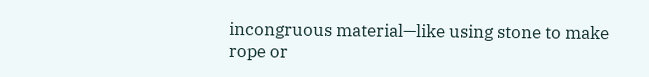incongruous material—like using stone to make rope or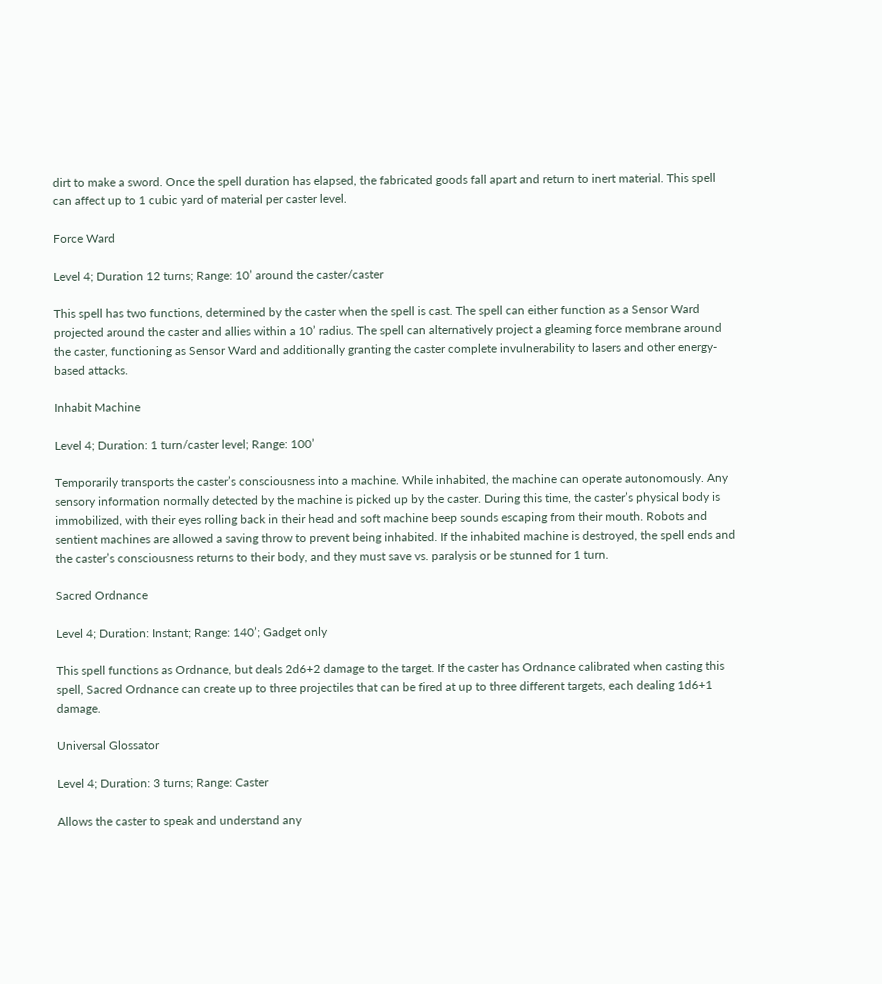dirt to make a sword. Once the spell duration has elapsed, the fabricated goods fall apart and return to inert material. This spell can affect up to 1 cubic yard of material per caster level.

Force Ward

Level 4; Duration 12 turns; Range: 10’ around the caster/caster

This spell has two functions, determined by the caster when the spell is cast. The spell can either function as a Sensor Ward projected around the caster and allies within a 10’ radius. The spell can alternatively project a gleaming force membrane around the caster, functioning as Sensor Ward and additionally granting the caster complete invulnerability to lasers and other energy-based attacks.

Inhabit Machine

Level 4; Duration: 1 turn/caster level; Range: 100’

Temporarily transports the caster’s consciousness into a machine. While inhabited, the machine can operate autonomously. Any sensory information normally detected by the machine is picked up by the caster. During this time, the caster’s physical body is immobilized, with their eyes rolling back in their head and soft machine beep sounds escaping from their mouth. Robots and sentient machines are allowed a saving throw to prevent being inhabited. If the inhabited machine is destroyed, the spell ends and the caster’s consciousness returns to their body, and they must save vs. paralysis or be stunned for 1 turn.

Sacred Ordnance

Level 4; Duration: Instant; Range: 140’; Gadget only

This spell functions as Ordnance, but deals 2d6+2 damage to the target. If the caster has Ordnance calibrated when casting this spell, Sacred Ordnance can create up to three projectiles that can be fired at up to three different targets, each dealing 1d6+1 damage.

Universal Glossator

Level 4; Duration: 3 turns; Range: Caster

Allows the caster to speak and understand any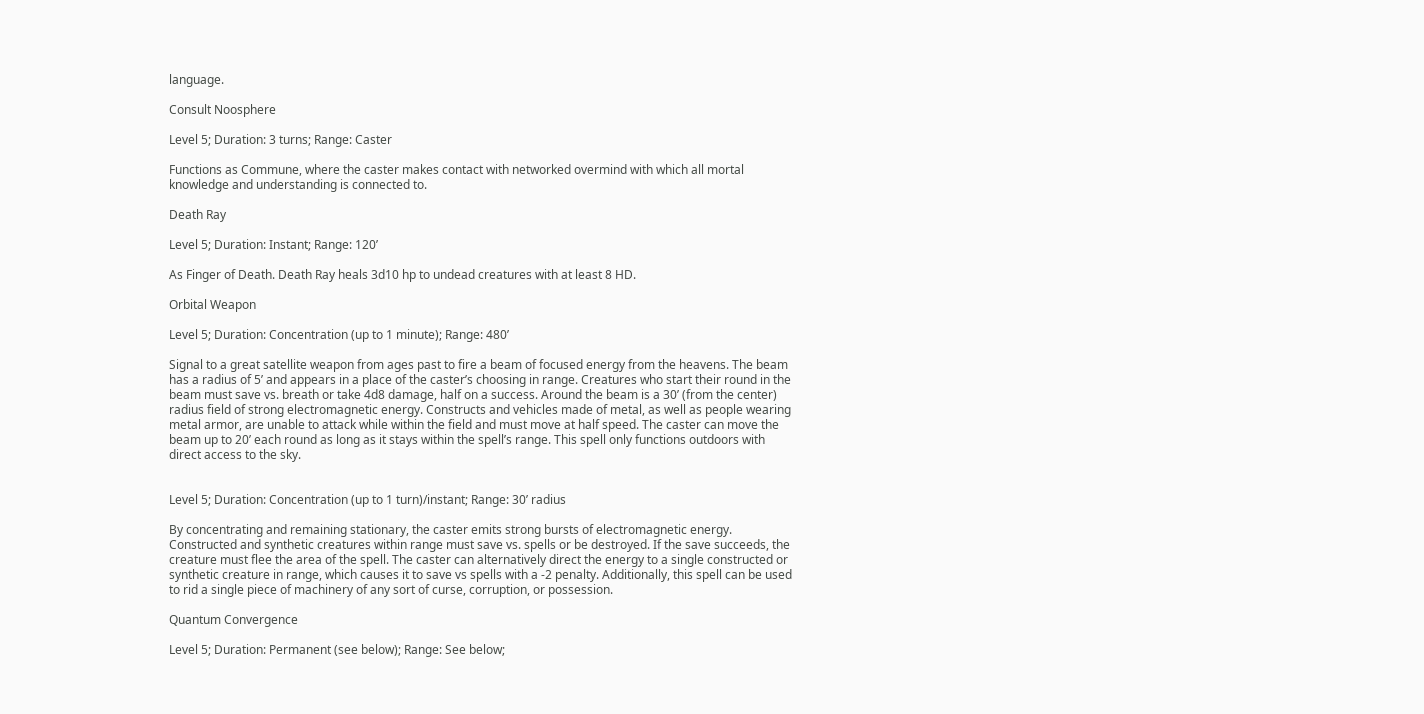language.

Consult Noosphere

Level 5; Duration: 3 turns; Range: Caster

Functions as Commune, where the caster makes contact with networked overmind with which all mortal knowledge and understanding is connected to.

Death Ray

Level 5; Duration: Instant; Range: 120’

As Finger of Death. Death Ray heals 3d10 hp to undead creatures with at least 8 HD.

Orbital Weapon

Level 5; Duration: Concentration (up to 1 minute); Range: 480’

Signal to a great satellite weapon from ages past to fire a beam of focused energy from the heavens. The beam has a radius of 5’ and appears in a place of the caster’s choosing in range. Creatures who start their round in the beam must save vs. breath or take 4d8 damage, half on a success. Around the beam is a 30’ (from the center) radius field of strong electromagnetic energy. Constructs and vehicles made of metal, as well as people wearing metal armor, are unable to attack while within the field and must move at half speed. The caster can move the beam up to 20’ each round as long as it stays within the spell’s range. This spell only functions outdoors with direct access to the sky.


Level 5; Duration: Concentration (up to 1 turn)/instant; Range: 30’ radius

By concentrating and remaining stationary, the caster emits strong bursts of electromagnetic energy. Constructed and synthetic creatures within range must save vs. spells or be destroyed. If the save succeeds, the creature must flee the area of the spell. The caster can alternatively direct the energy to a single constructed or synthetic creature in range, which causes it to save vs spells with a -2 penalty. Additionally, this spell can be used to rid a single piece of machinery of any sort of curse, corruption, or possession.

Quantum Convergence

Level 5; Duration: Permanent (see below); Range: See below;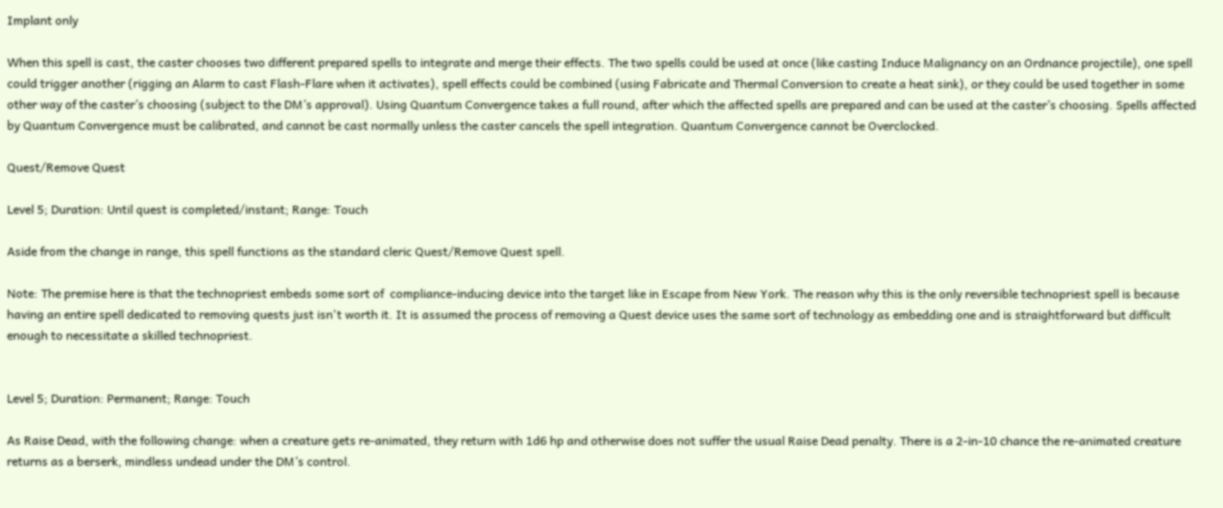Implant only

When this spell is cast, the caster chooses two different prepared spells to integrate and merge their effects. The two spells could be used at once (like casting Induce Malignancy on an Ordnance projectile), one spell could trigger another (rigging an Alarm to cast Flash-Flare when it activates), spell effects could be combined (using Fabricate and Thermal Conversion to create a heat sink), or they could be used together in some other way of the caster’s choosing (subject to the DM’s approval). Using Quantum Convergence takes a full round, after which the affected spells are prepared and can be used at the caster’s choosing. Spells affected by Quantum Convergence must be calibrated, and cannot be cast normally unless the caster cancels the spell integration. Quantum Convergence cannot be Overclocked.

Quest/Remove Quest

Level 5; Duration: Until quest is completed/instant; Range: Touch

Aside from the change in range, this spell functions as the standard cleric Quest/Remove Quest spell.

Note: The premise here is that the technopriest embeds some sort of  compliance-inducing device into the target like in Escape from New York. The reason why this is the only reversible technopriest spell is because having an entire spell dedicated to removing quests just isn't worth it. It is assumed the process of removing a Quest device uses the same sort of technology as embedding one and is straightforward but difficult enough to necessitate a skilled technopriest.


Level 5; Duration: Permanent; Range: Touch

As Raise Dead, with the following change: when a creature gets re-animated, they return with 1d6 hp and otherwise does not suffer the usual Raise Dead penalty. There is a 2-in-10 chance the re-animated creature returns as a berserk, mindless undead under the DM’s control.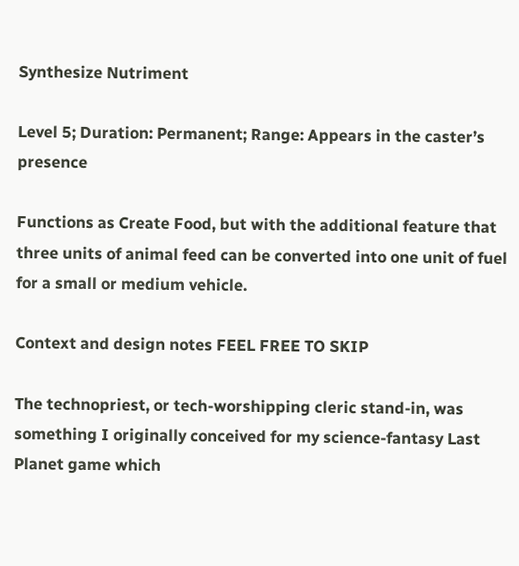Synthesize Nutriment

Level 5; Duration: Permanent; Range: Appears in the caster’s presence

Functions as Create Food, but with the additional feature that three units of animal feed can be converted into one unit of fuel for a small or medium vehicle.

Context and design notes FEEL FREE TO SKIP

The technopriest, or tech-worshipping cleric stand-in, was something I originally conceived for my science-fantasy Last Planet game which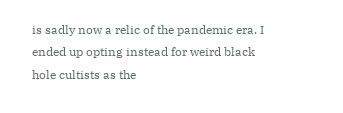is sadly now a relic of the pandemic era. I ended up opting instead for weird black hole cultists as the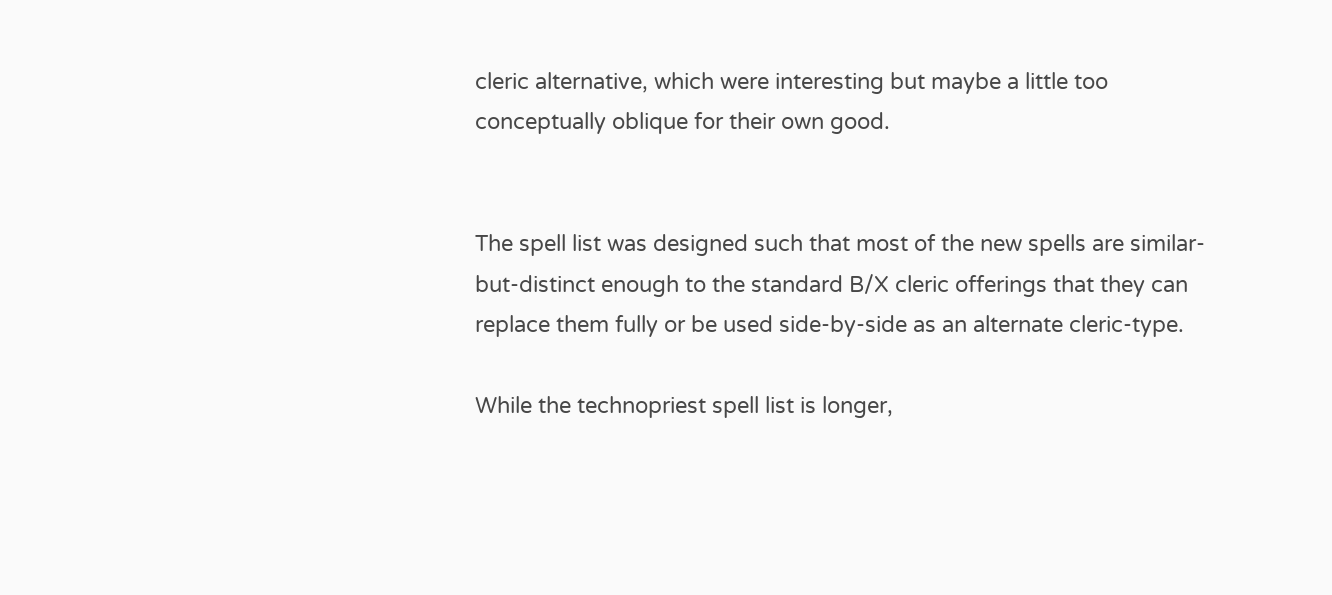cleric alternative, which were interesting but maybe a little too conceptually oblique for their own good.


The spell list was designed such that most of the new spells are similar-but-distinct enough to the standard B/X cleric offerings that they can replace them fully or be used side-by-side as an alternate cleric-type.

While the technopriest spell list is longer,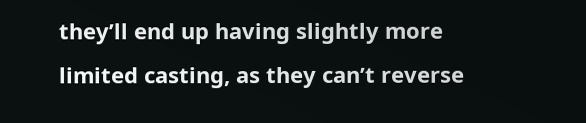they’ll end up having slightly more limited casting, as they can’t reverse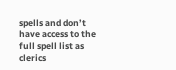spells and don’t have access to the full spell list as clerics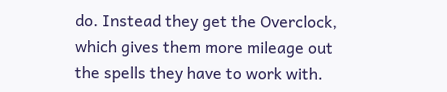do. Instead they get the Overclock, which gives them more mileage out the spells they have to work with.